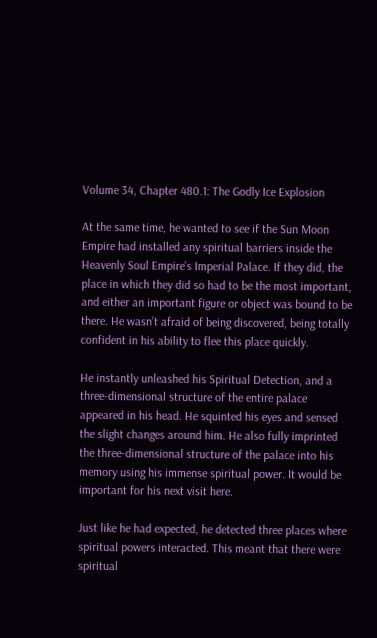Volume 34, Chapter 480.1: The Godly Ice Explosion

At the same time, he wanted to see if the Sun Moon Empire had installed any spiritual barriers inside the Heavenly Soul Empire’s Imperial Palace. If they did, the place in which they did so had to be the most important, and either an important figure or object was bound to be there. He wasn’t afraid of being discovered, being totally confident in his ability to flee this place quickly.

He instantly unleashed his Spiritual Detection, and a three-dimensional structure of the entire palace appeared in his head. He squinted his eyes and sensed the slight changes around him. He also fully imprinted the three-dimensional structure of the palace into his memory using his immense spiritual power. It would be important for his next visit here.

Just like he had expected, he detected three places where spiritual powers interacted. This meant that there were spiritual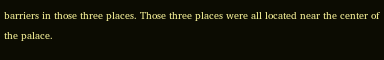barriers in those three places. Those three places were all located near the center of the palace.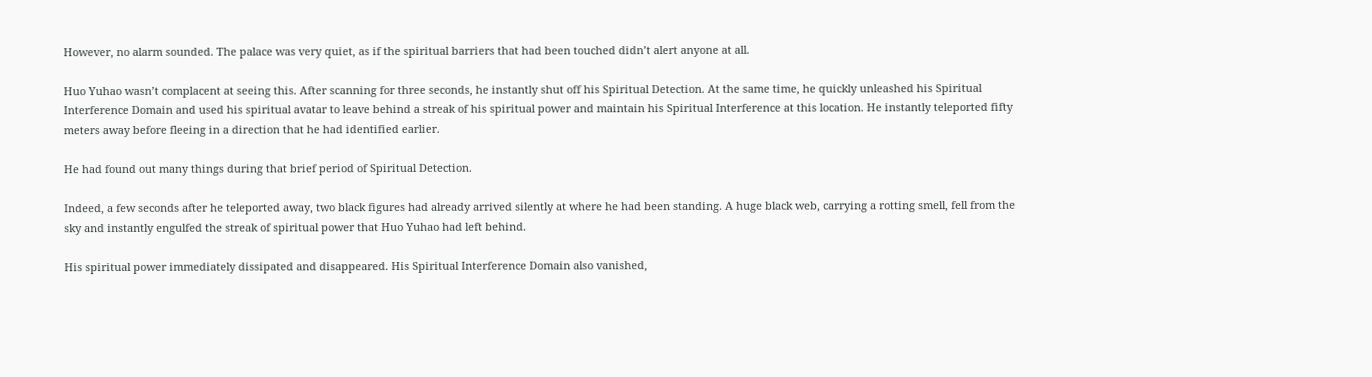However, no alarm sounded. The palace was very quiet, as if the spiritual barriers that had been touched didn’t alert anyone at all.

Huo Yuhao wasn’t complacent at seeing this. After scanning for three seconds, he instantly shut off his Spiritual Detection. At the same time, he quickly unleashed his Spiritual Interference Domain and used his spiritual avatar to leave behind a streak of his spiritual power and maintain his Spiritual Interference at this location. He instantly teleported fifty meters away before fleeing in a direction that he had identified earlier.

He had found out many things during that brief period of Spiritual Detection.

Indeed, a few seconds after he teleported away, two black figures had already arrived silently at where he had been standing. A huge black web, carrying a rotting smell, fell from the sky and instantly engulfed the streak of spiritual power that Huo Yuhao had left behind.

His spiritual power immediately dissipated and disappeared. His Spiritual Interference Domain also vanished,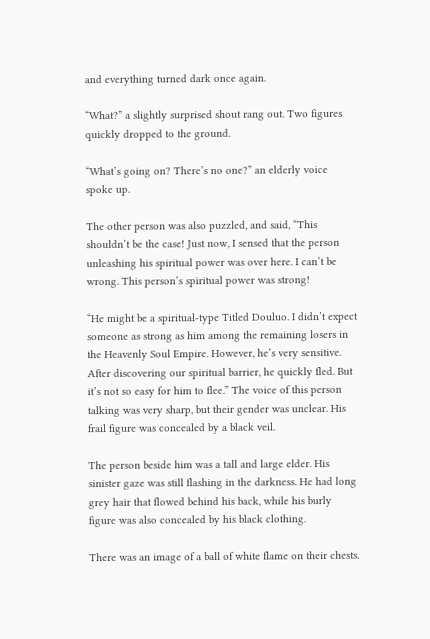and everything turned dark once again.

“What?” a slightly surprised shout rang out. Two figures quickly dropped to the ground.

“What’s going on? There’s no one?” an elderly voice spoke up.

The other person was also puzzled, and said, “This shouldn’t be the case! Just now, I sensed that the person unleashing his spiritual power was over here. I can’t be wrong. This person’s spiritual power was strong!

“He might be a spiritual-type Titled Douluo. I didn’t expect someone as strong as him among the remaining losers in the Heavenly Soul Empire. However, he’s very sensitive. After discovering our spiritual barrier, he quickly fled. But it’s not so easy for him to flee.” The voice of this person talking was very sharp, but their gender was unclear. His frail figure was concealed by a black veil.

The person beside him was a tall and large elder. His sinister gaze was still flashing in the darkness. He had long grey hair that flowed behind his back, while his burly figure was also concealed by his black clothing.

There was an image of a ball of white flame on their chests.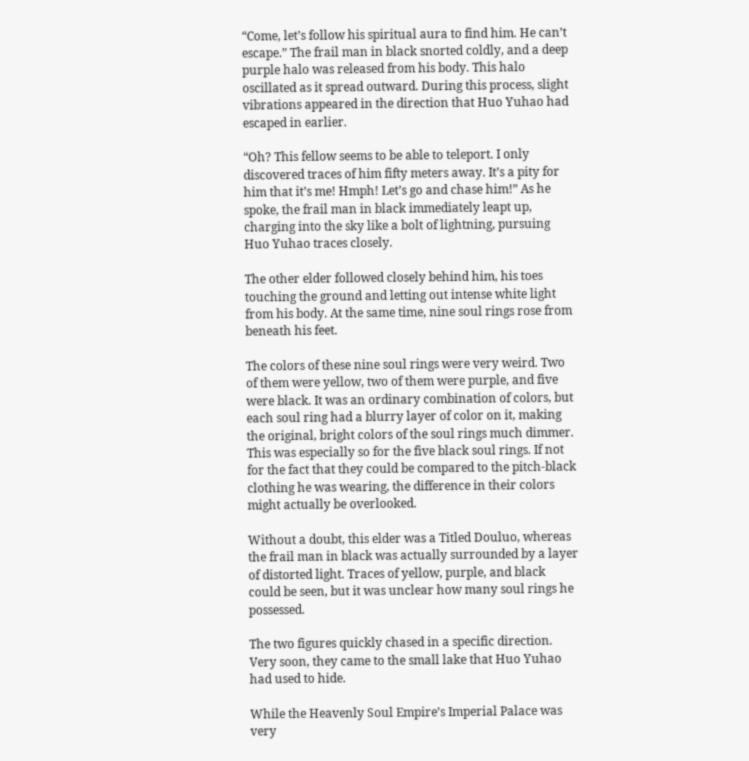“Come, let’s follow his spiritual aura to find him. He can’t escape.” The frail man in black snorted coldly, and a deep purple halo was released from his body. This halo oscillated as it spread outward. During this process, slight vibrations appeared in the direction that Huo Yuhao had escaped in earlier.

“Oh? This fellow seems to be able to teleport. I only discovered traces of him fifty meters away. It’s a pity for him that it’s me! Hmph! Let’s go and chase him!” As he spoke, the frail man in black immediately leapt up, charging into the sky like a bolt of lightning, pursuing Huo Yuhao traces closely.

The other elder followed closely behind him, his toes touching the ground and letting out intense white light from his body. At the same time, nine soul rings rose from beneath his feet.

The colors of these nine soul rings were very weird. Two of them were yellow, two of them were purple, and five were black. It was an ordinary combination of colors, but each soul ring had a blurry layer of color on it, making the original, bright colors of the soul rings much dimmer. This was especially so for the five black soul rings. If not for the fact that they could be compared to the pitch-black clothing he was wearing, the difference in their colors might actually be overlooked.

Without a doubt, this elder was a Titled Douluo, whereas the frail man in black was actually surrounded by a layer of distorted light. Traces of yellow, purple, and black could be seen, but it was unclear how many soul rings he possessed.

The two figures quickly chased in a specific direction. Very soon, they came to the small lake that Huo Yuhao had used to hide.

While the Heavenly Soul Empire’s Imperial Palace was very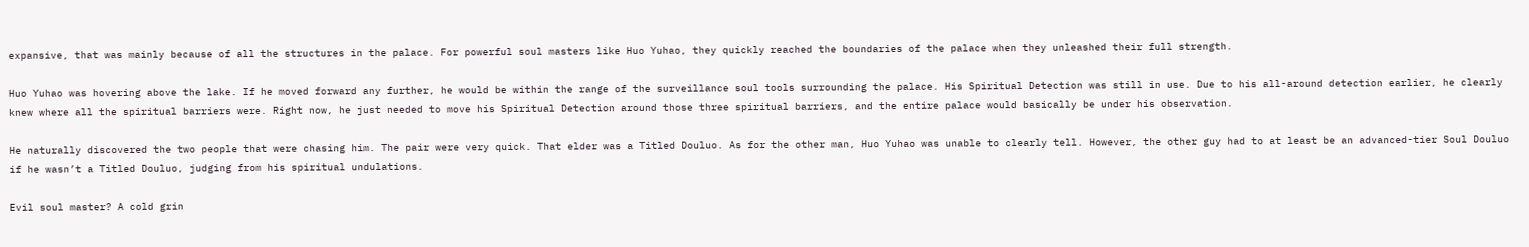expansive, that was mainly because of all the structures in the palace. For powerful soul masters like Huo Yuhao, they quickly reached the boundaries of the palace when they unleashed their full strength.

Huo Yuhao was hovering above the lake. If he moved forward any further, he would be within the range of the surveillance soul tools surrounding the palace. His Spiritual Detection was still in use. Due to his all-around detection earlier, he clearly knew where all the spiritual barriers were. Right now, he just needed to move his Spiritual Detection around those three spiritual barriers, and the entire palace would basically be under his observation.

He naturally discovered the two people that were chasing him. The pair were very quick. That elder was a Titled Douluo. As for the other man, Huo Yuhao was unable to clearly tell. However, the other guy had to at least be an advanced-tier Soul Douluo if he wasn’t a Titled Douluo, judging from his spiritual undulations.

Evil soul master? A cold grin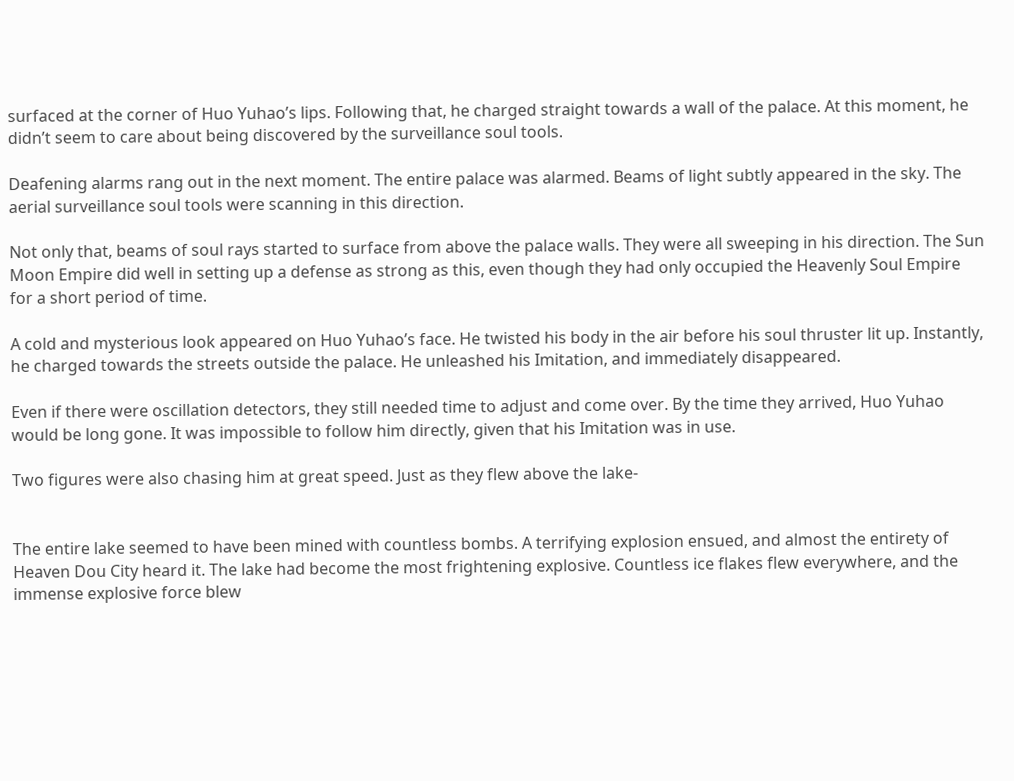surfaced at the corner of Huo Yuhao’s lips. Following that, he charged straight towards a wall of the palace. At this moment, he didn’t seem to care about being discovered by the surveillance soul tools.

Deafening alarms rang out in the next moment. The entire palace was alarmed. Beams of light subtly appeared in the sky. The aerial surveillance soul tools were scanning in this direction.

Not only that, beams of soul rays started to surface from above the palace walls. They were all sweeping in his direction. The Sun Moon Empire did well in setting up a defense as strong as this, even though they had only occupied the Heavenly Soul Empire for a short period of time.

A cold and mysterious look appeared on Huo Yuhao’s face. He twisted his body in the air before his soul thruster lit up. Instantly, he charged towards the streets outside the palace. He unleashed his Imitation, and immediately disappeared.

Even if there were oscillation detectors, they still needed time to adjust and come over. By the time they arrived, Huo Yuhao would be long gone. It was impossible to follow him directly, given that his Imitation was in use.

Two figures were also chasing him at great speed. Just as they flew above the lake-


The entire lake seemed to have been mined with countless bombs. A terrifying explosion ensued, and almost the entirety of Heaven Dou City heard it. The lake had become the most frightening explosive. Countless ice flakes flew everywhere, and the immense explosive force blew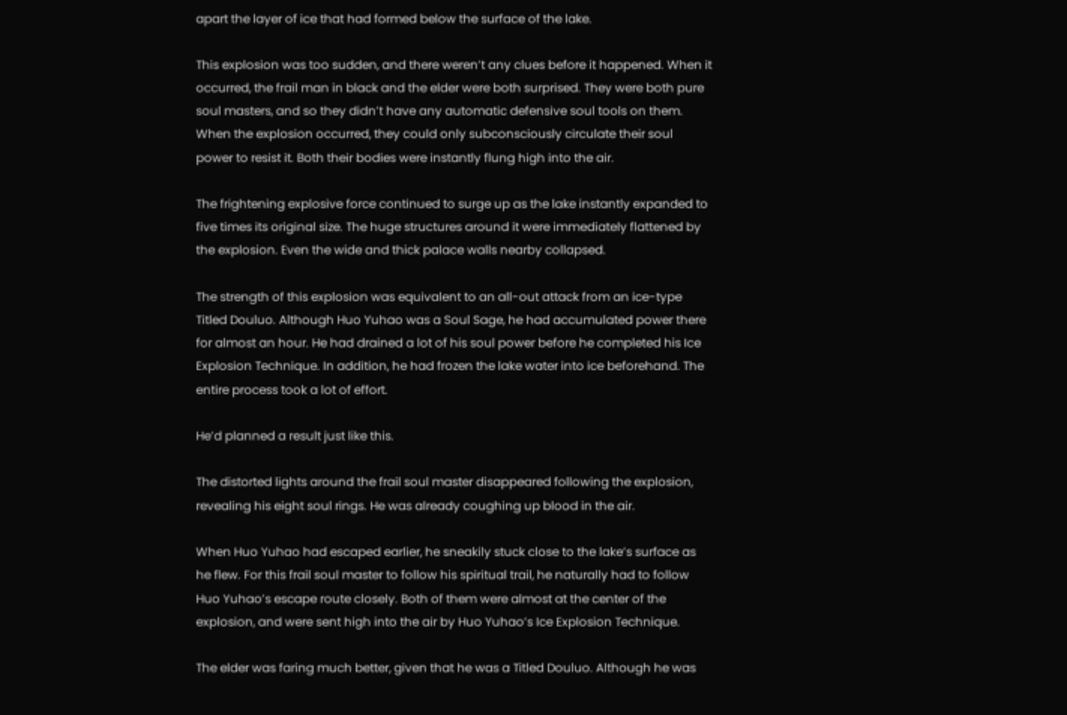apart the layer of ice that had formed below the surface of the lake.

This explosion was too sudden, and there weren’t any clues before it happened. When it occurred, the frail man in black and the elder were both surprised. They were both pure soul masters, and so they didn’t have any automatic defensive soul tools on them. When the explosion occurred, they could only subconsciously circulate their soul power to resist it. Both their bodies were instantly flung high into the air.

The frightening explosive force continued to surge up as the lake instantly expanded to five times its original size. The huge structures around it were immediately flattened by the explosion. Even the wide and thick palace walls nearby collapsed.

The strength of this explosion was equivalent to an all-out attack from an ice-type Titled Douluo. Although Huo Yuhao was a Soul Sage, he had accumulated power there for almost an hour. He had drained a lot of his soul power before he completed his Ice Explosion Technique. In addition, he had frozen the lake water into ice beforehand. The entire process took a lot of effort.

He’d planned a result just like this.

The distorted lights around the frail soul master disappeared following the explosion, revealing his eight soul rings. He was already coughing up blood in the air.

When Huo Yuhao had escaped earlier, he sneakily stuck close to the lake’s surface as he flew. For this frail soul master to follow his spiritual trail, he naturally had to follow Huo Yuhao’s escape route closely. Both of them were almost at the center of the explosion, and were sent high into the air by Huo Yuhao’s Ice Explosion Technique.

The elder was faring much better, given that he was a Titled Douluo. Although he was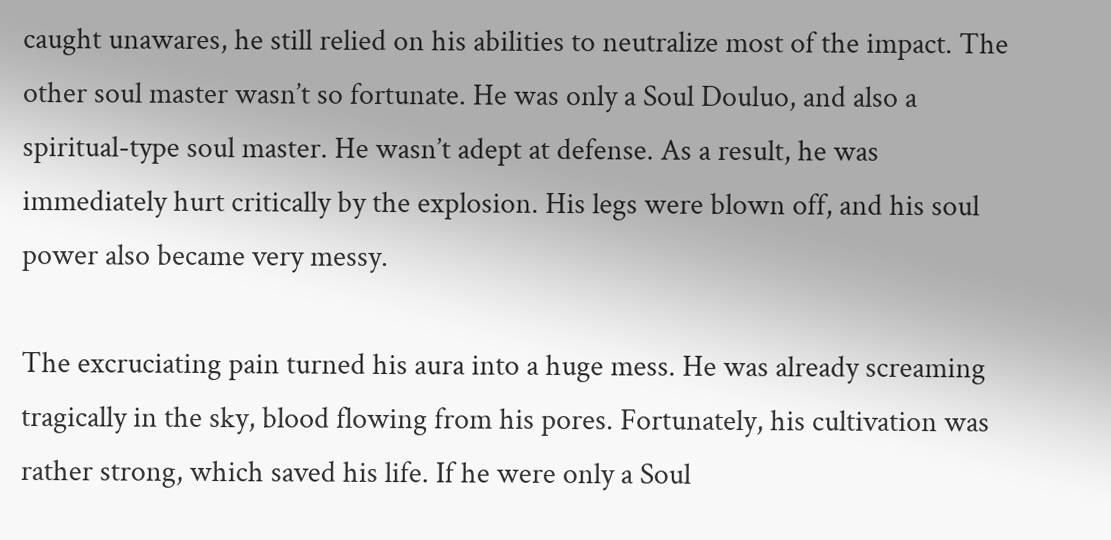caught unawares, he still relied on his abilities to neutralize most of the impact. The other soul master wasn’t so fortunate. He was only a Soul Douluo, and also a spiritual-type soul master. He wasn’t adept at defense. As a result, he was immediately hurt critically by the explosion. His legs were blown off, and his soul power also became very messy.

The excruciating pain turned his aura into a huge mess. He was already screaming tragically in the sky, blood flowing from his pores. Fortunately, his cultivation was rather strong, which saved his life. If he were only a Soul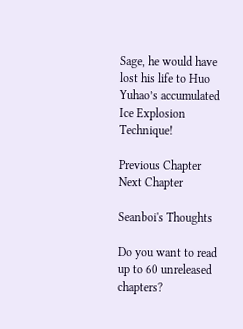Sage, he would have lost his life to Huo Yuhao’s accumulated Ice Explosion Technique!

Previous Chapter Next Chapter

Seanboi's Thoughts

Do you want to read up to 60 unreleased chapters?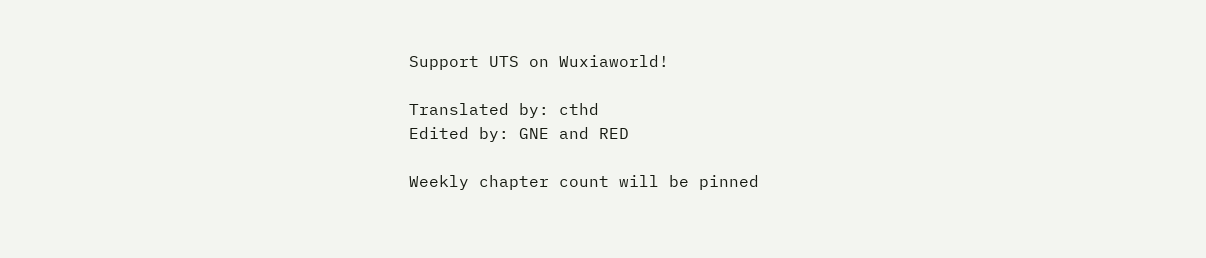Support UTS on Wuxiaworld!

Translated by: cthd
Edited by: GNE and RED

Weekly chapter count will be pinned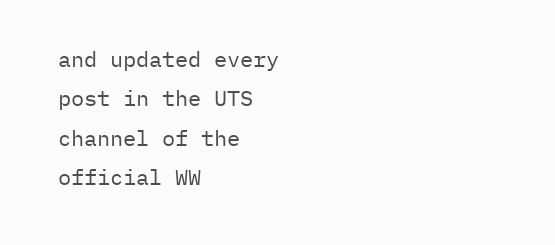and updated every post in the UTS channel of the official WW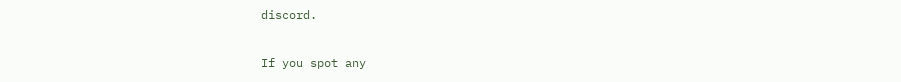discord.

If you spot any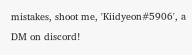mistakes, shoot me, 'Kiidyeon#5906', a DM on discord!